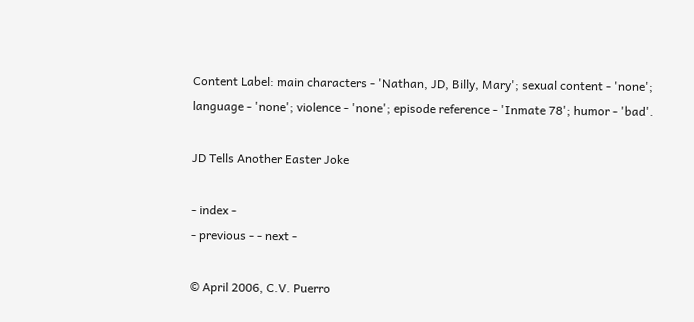Content Label: main characters - 'Nathan, JD, Billy, Mary'; sexual content - 'none'; language - 'none'; violence - 'none'; episode reference - 'Inmate 78'; humor - 'bad'.

JD Tells Another Easter Joke

- index -
- previous - - next -

© April 2006, C.V. Puerro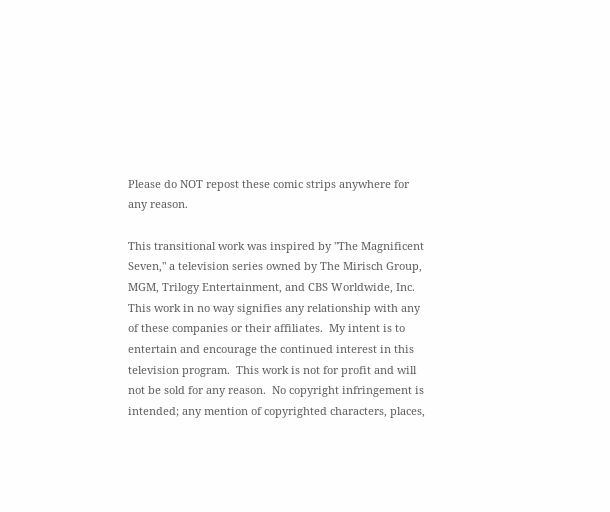Please do NOT repost these comic strips anywhere for any reason.

This transitional work was inspired by "The Magnificent Seven," a television series owned by The Mirisch Group, MGM, Trilogy Entertainment, and CBS Worldwide, Inc.  This work in no way signifies any relationship with any of these companies or their affiliates.  My intent is to entertain and encourage the continued interest in this television program.  This work is not for profit and will not be sold for any reason.  No copyright infringement is intended; any mention of copyrighted characters, places,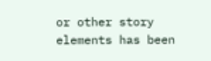or other story elements has been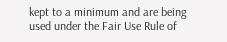kept to a minimum and are being used under the Fair Use Rule of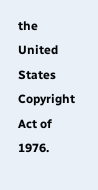the United States Copyright Act of 1976.